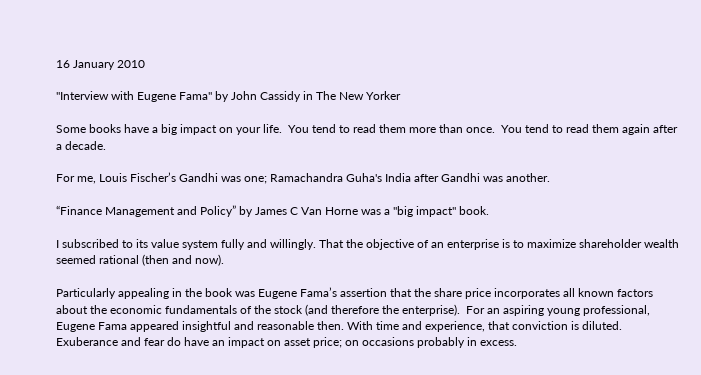16 January 2010

"Interview with Eugene Fama" by John Cassidy in The New Yorker

Some books have a big impact on your life.  You tend to read them more than once.  You tend to read them again after a decade.

For me, Louis Fischer’s Gandhi was one; Ramachandra Guha's India after Gandhi was another.

“Finance Management and Policy” by James C Van Horne was a "big impact" book.

I subscribed to its value system fully and willingly. That the objective of an enterprise is to maximize shareholder wealth seemed rational (then and now).

Particularly appealing in the book was Eugene Fama’s assertion that the share price incorporates all known factors about the economic fundamentals of the stock (and therefore the enterprise).  For an aspiring young professional, Eugene Fama appeared insightful and reasonable then. With time and experience, that conviction is diluted. Exuberance and fear do have an impact on asset price; on occasions probably in excess.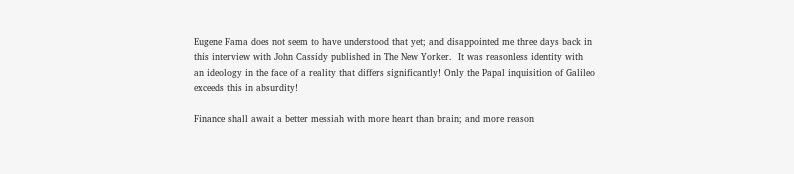Eugene Fama does not seem to have understood that yet; and disappointed me three days back in this interview with John Cassidy published in The New Yorker.  It was reasonless identity with an ideology in the face of a reality that differs significantly! Only the Papal inquisition of Galileo exceeds this in absurdity!

Finance shall await a better messiah with more heart than brain; and more reason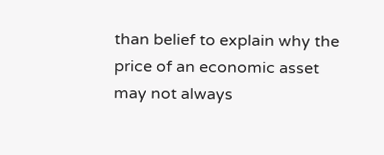than belief to explain why the price of an economic asset may not always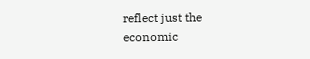reflect just the economic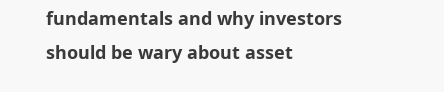fundamentals and why investors should be wary about asset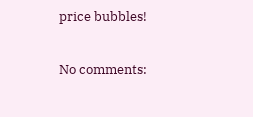price bubbles!

No comments: